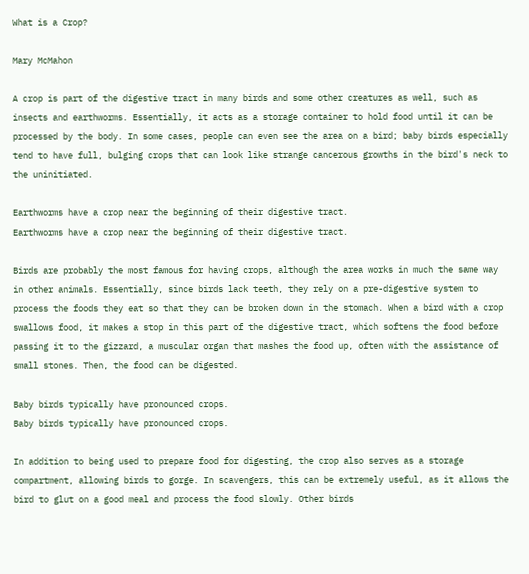What is a Crop?

Mary McMahon

A crop is part of the digestive tract in many birds and some other creatures as well, such as insects and earthworms. Essentially, it acts as a storage container to hold food until it can be processed by the body. In some cases, people can even see the area on a bird; baby birds especially tend to have full, bulging crops that can look like strange cancerous growths in the bird's neck to the uninitiated.

Earthworms have a crop near the beginning of their digestive tract.
Earthworms have a crop near the beginning of their digestive tract.

Birds are probably the most famous for having crops, although the area works in much the same way in other animals. Essentially, since birds lack teeth, they rely on a pre-digestive system to process the foods they eat so that they can be broken down in the stomach. When a bird with a crop swallows food, it makes a stop in this part of the digestive tract, which softens the food before passing it to the gizzard, a muscular organ that mashes the food up, often with the assistance of small stones. Then, the food can be digested.

Baby birds typically have pronounced crops.
Baby birds typically have pronounced crops.

In addition to being used to prepare food for digesting, the crop also serves as a storage compartment, allowing birds to gorge. In scavengers, this can be extremely useful, as it allows the bird to glut on a good meal and process the food slowly. Other birds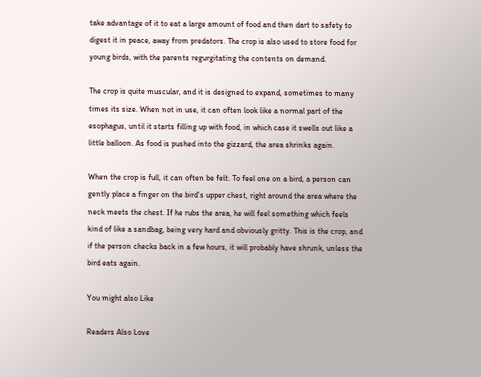take advantage of it to eat a large amount of food and then dart to safety to digest it in peace, away from predators. The crop is also used to store food for young birds, with the parents regurgitating the contents on demand.

The crop is quite muscular, and it is designed to expand, sometimes to many times its size. When not in use, it can often look like a normal part of the esophagus, until it starts filling up with food, in which case it swells out like a little balloon. As food is pushed into the gizzard, the area shrinks again.

When the crop is full, it can often be felt. To feel one on a bird, a person can gently place a finger on the bird's upper chest, right around the area where the neck meets the chest. If he rubs the area, he will feel something which feels kind of like a sandbag, being very hard and obviously gritty. This is the crop, and if the person checks back in a few hours, it will probably have shrunk, unless the bird eats again.

You might also Like

Readers Also Love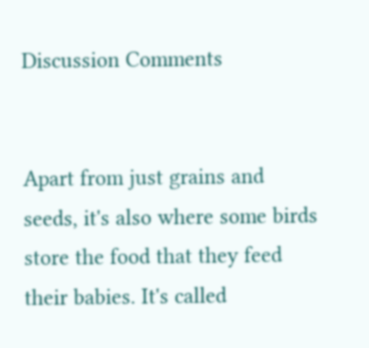Discussion Comments


Apart from just grains and seeds, it's also where some birds store the food that they feed their babies. It's called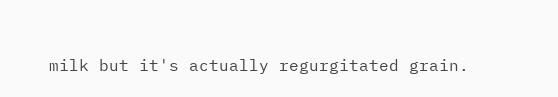milk but it's actually regurgitated grain.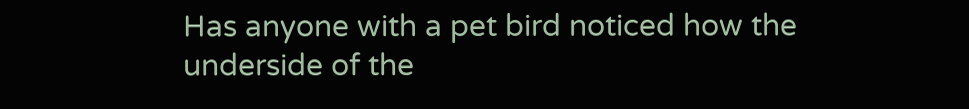Has anyone with a pet bird noticed how the underside of the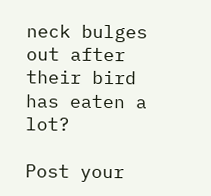neck bulges out after their bird has eaten a lot?

Post your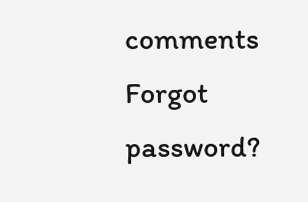comments
Forgot password?